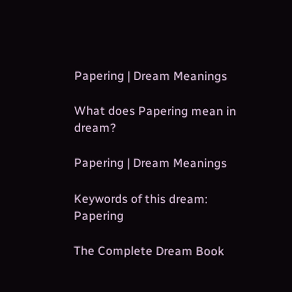Papering | Dream Meanings

What does Papering mean in dream?

Papering | Dream Meanings

Keywords of this dream: Papering

The Complete Dream Book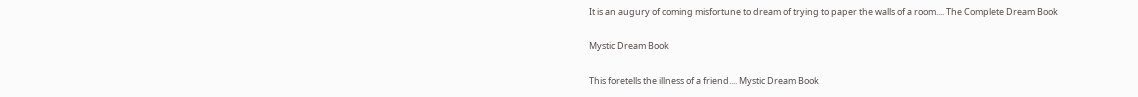It is an augury of coming misfortune to dream of trying to paper the walls of a room.... The Complete Dream Book

Mystic Dream Book

This foretells the illness of a friend.... Mystic Dream Book